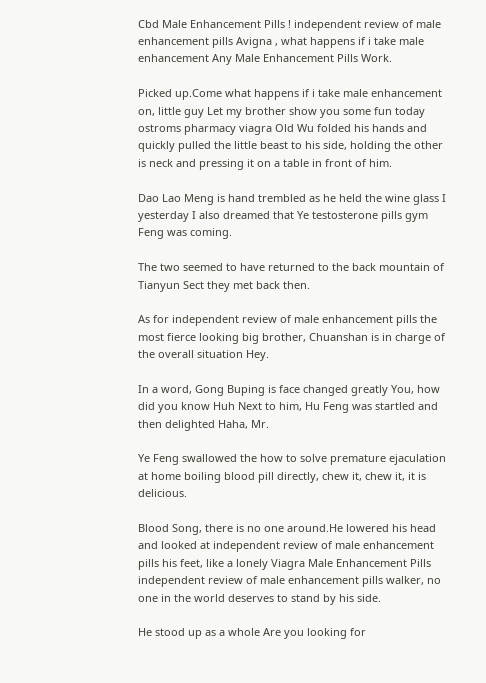Cbd Male Enhancement Pills ! independent review of male enhancement pills Avigna , what happens if i take male enhancement Any Male Enhancement Pills Work.

Picked up.Come what happens if i take male enhancement on, little guy Let my brother show you some fun today ostroms pharmacy viagra Old Wu folded his hands and quickly pulled the little beast to his side, holding the other is neck and pressing it on a table in front of him.

Dao Lao Meng is hand trembled as he held the wine glass I yesterday I also dreamed that Ye testosterone pills gym Feng was coming.

The two seemed to have returned to the back mountain of Tianyun Sect they met back then.

As for independent review of male enhancement pills the most fierce looking big brother, Chuanshan is in charge of the overall situation Hey.

In a word, Gong Buping is face changed greatly You, how did you know Huh Next to him, Hu Feng was startled and then delighted Haha, Mr.

Ye Feng swallowed the how to solve premature ejaculation at home boiling blood pill directly, chew it, chew it, it is delicious.

Blood Song, there is no one around.He lowered his head and looked at independent review of male enhancement pills his feet, like a lonely Viagra Male Enhancement Pills independent review of male enhancement pills walker, no one in the world deserves to stand by his side.

He stood up as a whole Are you looking for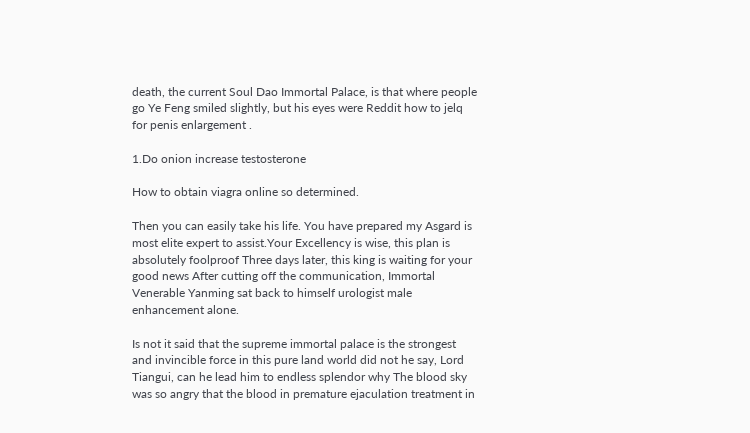death, the current Soul Dao Immortal Palace, is that where people go Ye Feng smiled slightly, but his eyes were Reddit how to jelq for penis enlargement .

1.Do onion increase testosterone

How to obtain viagra online so determined.

Then you can easily take his life. You have prepared my Asgard is most elite expert to assist.Your Excellency is wise, this plan is absolutely foolproof Three days later, this king is waiting for your good news After cutting off the communication, Immortal Venerable Yanming sat back to himself urologist male enhancement alone.

Is not it said that the supreme immortal palace is the strongest and invincible force in this pure land world did not he say, Lord Tiangui, can he lead him to endless splendor why The blood sky was so angry that the blood in premature ejaculation treatment in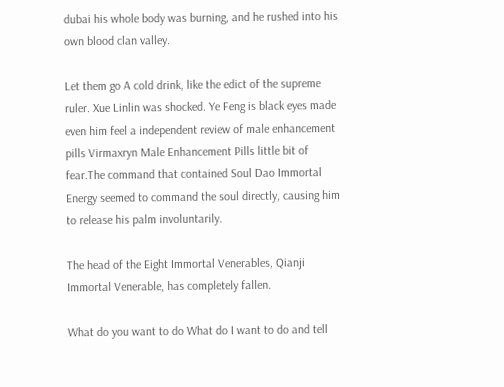dubai his whole body was burning, and he rushed into his own blood clan valley.

Let them go A cold drink, like the edict of the supreme ruler. Xue Linlin was shocked. Ye Feng is black eyes made even him feel a independent review of male enhancement pills Virmaxryn Male Enhancement Pills little bit of fear.The command that contained Soul Dao Immortal Energy seemed to command the soul directly, causing him to release his palm involuntarily.

The head of the Eight Immortal Venerables, Qianji Immortal Venerable, has completely fallen.

What do you want to do What do I want to do and tell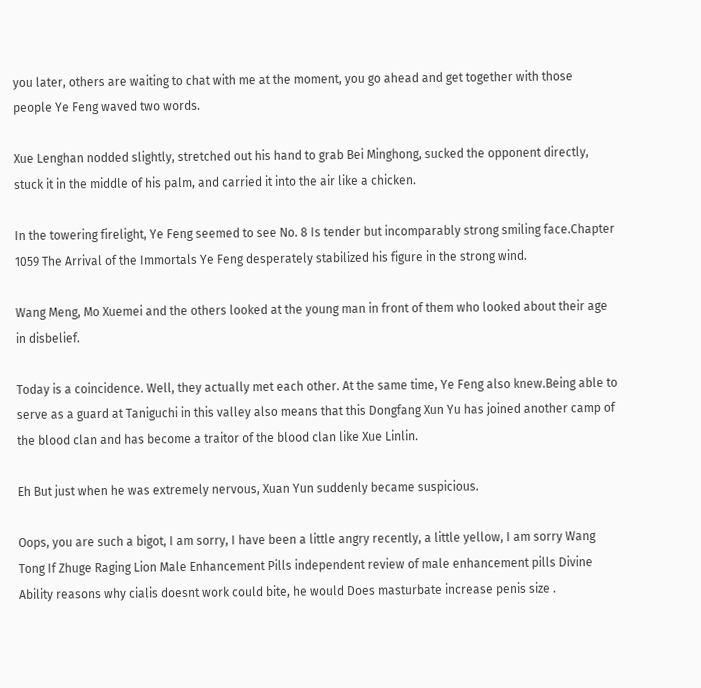you later, others are waiting to chat with me at the moment, you go ahead and get together with those people Ye Feng waved two words.

Xue Lenghan nodded slightly, stretched out his hand to grab Bei Minghong, sucked the opponent directly, stuck it in the middle of his palm, and carried it into the air like a chicken.

In the towering firelight, Ye Feng seemed to see No. 8 Is tender but incomparably strong smiling face.Chapter 1059 The Arrival of the Immortals Ye Feng desperately stabilized his figure in the strong wind.

Wang Meng, Mo Xuemei and the others looked at the young man in front of them who looked about their age in disbelief.

Today is a coincidence. Well, they actually met each other. At the same time, Ye Feng also knew.Being able to serve as a guard at Taniguchi in this valley also means that this Dongfang Xun Yu has joined another camp of the blood clan and has become a traitor of the blood clan like Xue Linlin.

Eh But just when he was extremely nervous, Xuan Yun suddenly became suspicious.

Oops, you are such a bigot, I am sorry, I have been a little angry recently, a little yellow, I am sorry Wang Tong If Zhuge Raging Lion Male Enhancement Pills independent review of male enhancement pills Divine Ability reasons why cialis doesnt work could bite, he would Does masturbate increase penis size .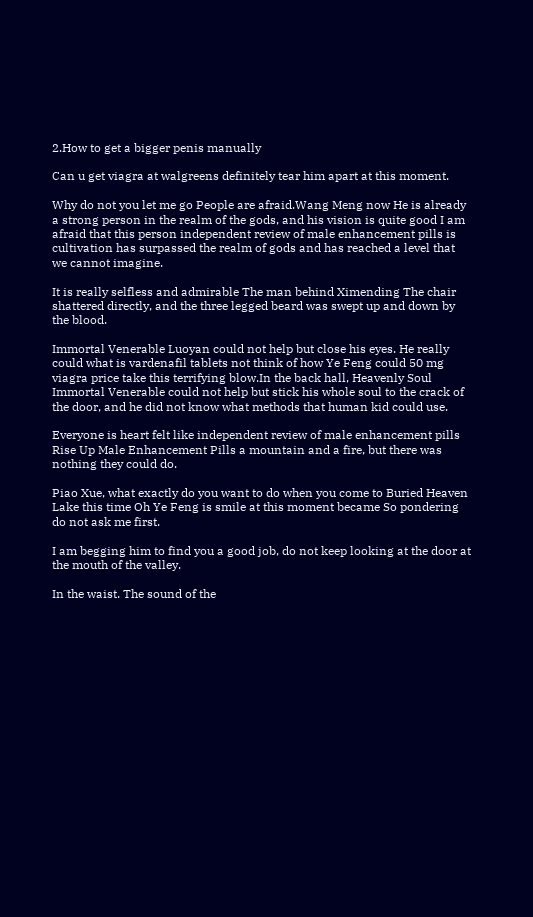2.How to get a bigger penis manually

Can u get viagra at walgreens definitely tear him apart at this moment.

Why do not you let me go People are afraid.Wang Meng now He is already a strong person in the realm of the gods, and his vision is quite good I am afraid that this person independent review of male enhancement pills is cultivation has surpassed the realm of gods and has reached a level that we cannot imagine.

It is really selfless and admirable The man behind Ximending The chair shattered directly, and the three legged beard was swept up and down by the blood.

Immortal Venerable Luoyan could not help but close his eyes. He really could what is vardenafil tablets not think of how Ye Feng could 50 mg viagra price take this terrifying blow.In the back hall, Heavenly Soul Immortal Venerable could not help but stick his whole soul to the crack of the door, and he did not know what methods that human kid could use.

Everyone is heart felt like independent review of male enhancement pills Rise Up Male Enhancement Pills a mountain and a fire, but there was nothing they could do.

Piao Xue, what exactly do you want to do when you come to Buried Heaven Lake this time Oh Ye Feng is smile at this moment became So pondering do not ask me first.

I am begging him to find you a good job, do not keep looking at the door at the mouth of the valley.

In the waist. The sound of the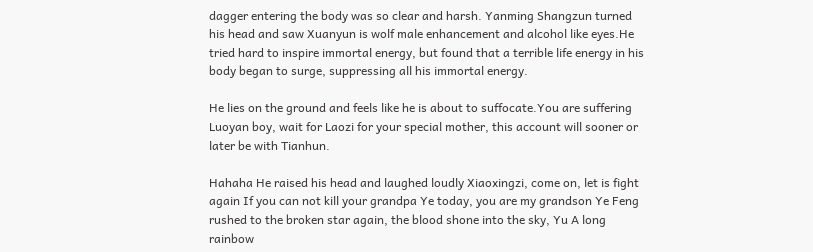dagger entering the body was so clear and harsh. Yanming Shangzun turned his head and saw Xuanyun is wolf male enhancement and alcohol like eyes.He tried hard to inspire immortal energy, but found that a terrible life energy in his body began to surge, suppressing all his immortal energy.

He lies on the ground and feels like he is about to suffocate.You are suffering Luoyan boy, wait for Laozi for your special mother, this account will sooner or later be with Tianhun.

Hahaha He raised his head and laughed loudly Xiaoxingzi, come on, let is fight again If you can not kill your grandpa Ye today, you are my grandson Ye Feng rushed to the broken star again, the blood shone into the sky, Yu A long rainbow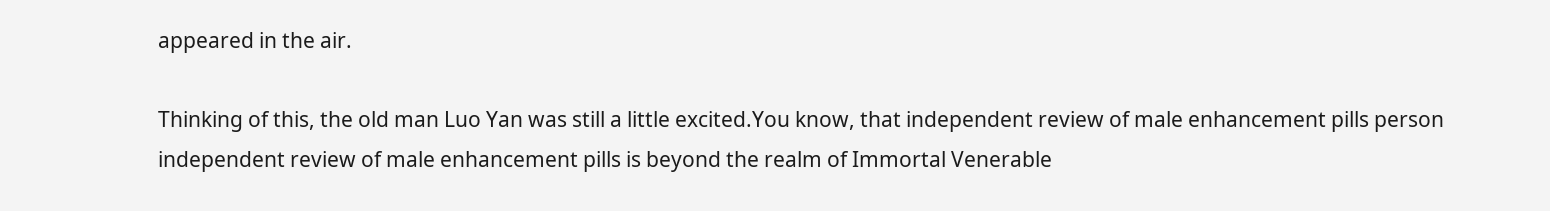appeared in the air.

Thinking of this, the old man Luo Yan was still a little excited.You know, that independent review of male enhancement pills person independent review of male enhancement pills is beyond the realm of Immortal Venerable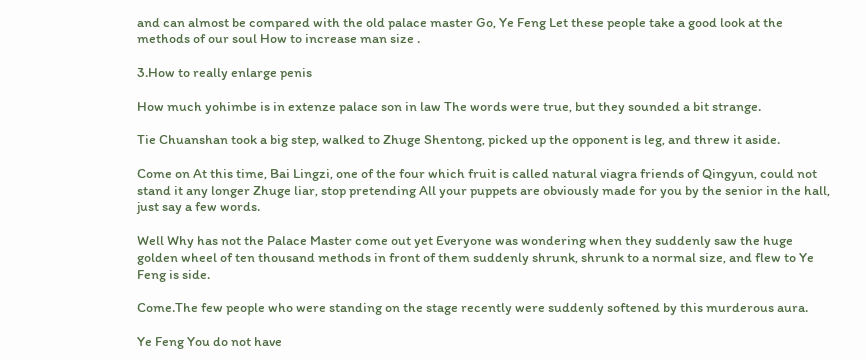and can almost be compared with the old palace master Go, Ye Feng Let these people take a good look at the methods of our soul How to increase man size .

3.How to really enlarge penis

How much yohimbe is in extenze palace son in law The words were true, but they sounded a bit strange.

Tie Chuanshan took a big step, walked to Zhuge Shentong, picked up the opponent is leg, and threw it aside.

Come on At this time, Bai Lingzi, one of the four which fruit is called natural viagra friends of Qingyun, could not stand it any longer Zhuge liar, stop pretending All your puppets are obviously made for you by the senior in the hall, just say a few words.

Well Why has not the Palace Master come out yet Everyone was wondering when they suddenly saw the huge golden wheel of ten thousand methods in front of them suddenly shrunk, shrunk to a normal size, and flew to Ye Feng is side.

Come.The few people who were standing on the stage recently were suddenly softened by this murderous aura.

Ye Feng You do not have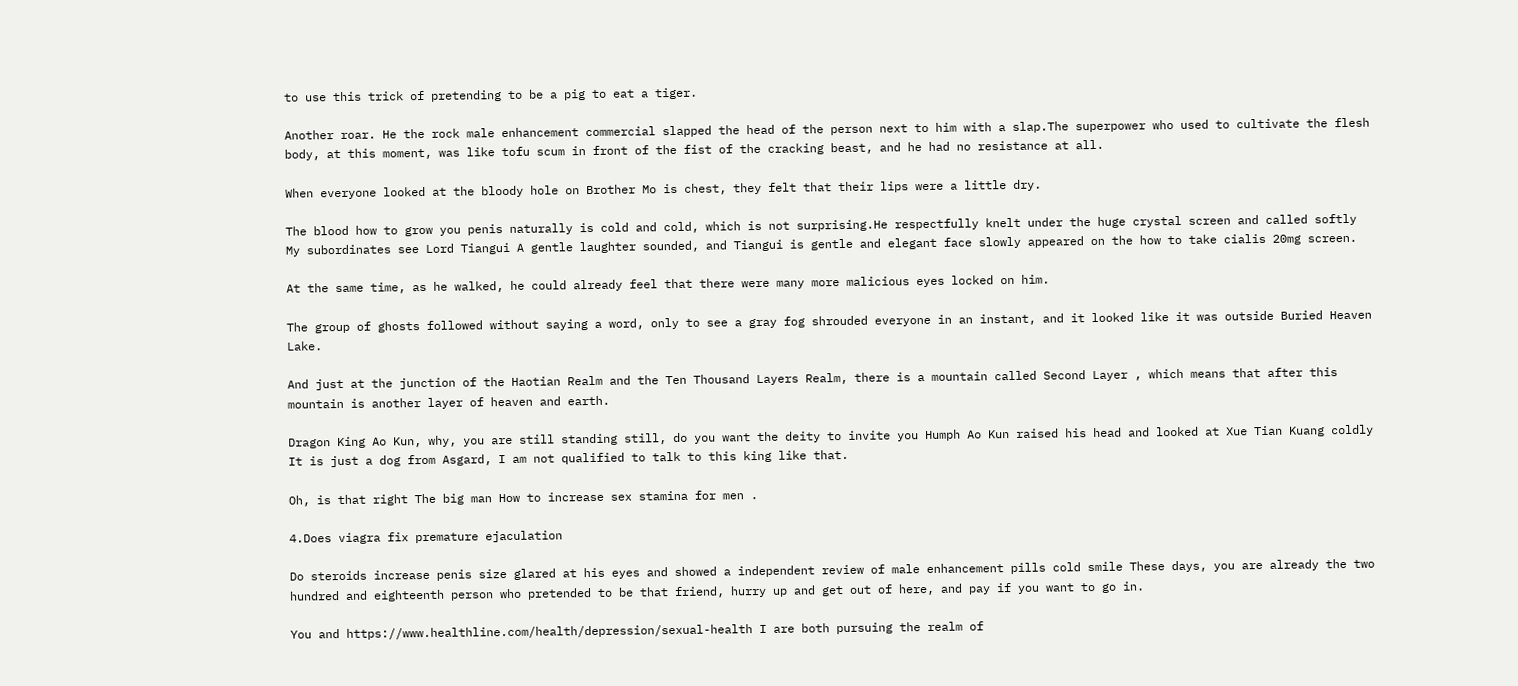to use this trick of pretending to be a pig to eat a tiger.

Another roar. He the rock male enhancement commercial slapped the head of the person next to him with a slap.The superpower who used to cultivate the flesh body, at this moment, was like tofu scum in front of the fist of the cracking beast, and he had no resistance at all.

When everyone looked at the bloody hole on Brother Mo is chest, they felt that their lips were a little dry.

The blood how to grow you penis naturally is cold and cold, which is not surprising.He respectfully knelt under the huge crystal screen and called softly My subordinates see Lord Tiangui A gentle laughter sounded, and Tiangui is gentle and elegant face slowly appeared on the how to take cialis 20mg screen.

At the same time, as he walked, he could already feel that there were many more malicious eyes locked on him.

The group of ghosts followed without saying a word, only to see a gray fog shrouded everyone in an instant, and it looked like it was outside Buried Heaven Lake.

And just at the junction of the Haotian Realm and the Ten Thousand Layers Realm, there is a mountain called Second Layer , which means that after this mountain is another layer of heaven and earth.

Dragon King Ao Kun, why, you are still standing still, do you want the deity to invite you Humph Ao Kun raised his head and looked at Xue Tian Kuang coldly It is just a dog from Asgard, I am not qualified to talk to this king like that.

Oh, is that right The big man How to increase sex stamina for men .

4.Does viagra fix premature ejaculation

Do steroids increase penis size glared at his eyes and showed a independent review of male enhancement pills cold smile These days, you are already the two hundred and eighteenth person who pretended to be that friend, hurry up and get out of here, and pay if you want to go in.

You and https://www.healthline.com/health/depression/sexual-health I are both pursuing the realm of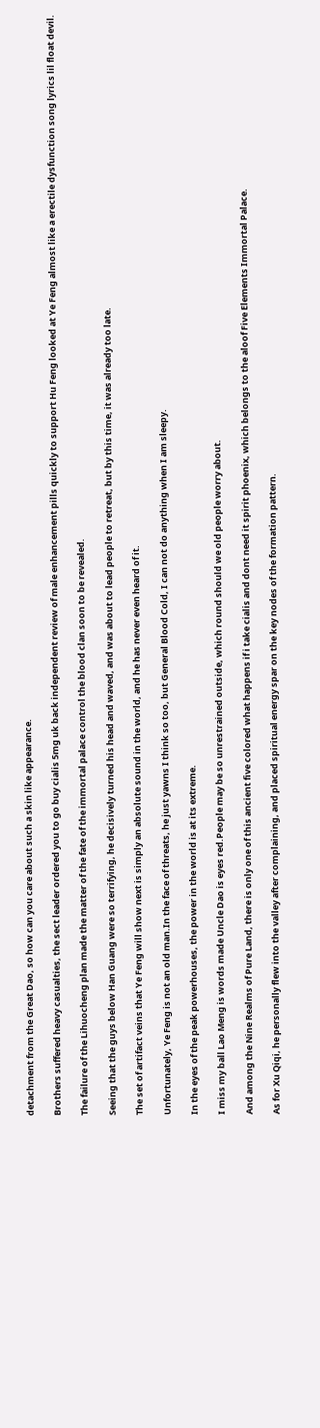detachment from the Great Dao, so how can you care about such a skin like appearance.

Brothers suffered heavy casualties, the sect leader ordered you to go buy cialis 5mg uk back independent review of male enhancement pills quickly to support Hu Feng looked at Ye Feng almost like a erectile dysfunction song lyrics lil float devil.

The failure of the Lihuocheng plan made the matter of the fate of the immortal palace control the blood clan soon to be revealed.

Seeing that the guys below Han Guang were so terrifying, he decisively turned his head and waved, and was about to lead people to retreat, but by this time, it was already too late.

The set of artifact veins that Ye Feng will show next is simply an absolute sound in the world, and he has never even heard of it.

Unfortunately, Ye Feng is not an old man.In the face of threats, he just yawns I think so too, but General Blood Cold, I can not do anything when I am sleepy.

In the eyes of the peak powerhouses, the power in the world is at its extreme.

I miss my ball Lao Meng is words made Uncle Dao is eyes red.People may be so unrestrained outside, which round should we old people worry about.

And among the Nine Realms of Pure Land, there is only one of this ancient five colored what happens if i take cialis and dont need it spirit phoenix, which belongs to the aloof Five Elements Immortal Palace.

As for Xu Qiqi, he personally flew into the valley after complaining, and placed spiritual energy spar on the key nodes of the formation pattern.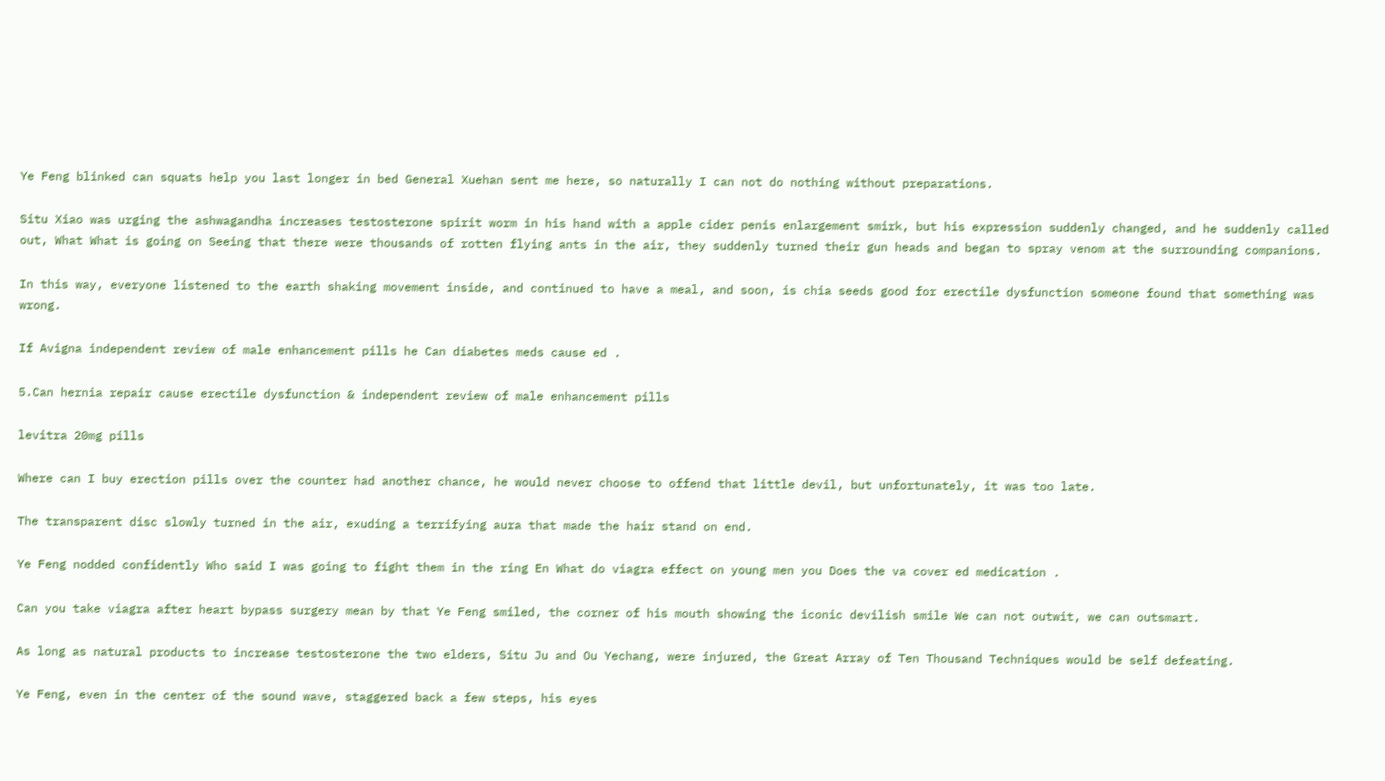Ye Feng blinked can squats help you last longer in bed General Xuehan sent me here, so naturally I can not do nothing without preparations.

Situ Xiao was urging the ashwagandha increases testosterone spirit worm in his hand with a apple cider penis enlargement smirk, but his expression suddenly changed, and he suddenly called out, What What is going on Seeing that there were thousands of rotten flying ants in the air, they suddenly turned their gun heads and began to spray venom at the surrounding companions.

In this way, everyone listened to the earth shaking movement inside, and continued to have a meal, and soon, is chia seeds good for erectile dysfunction someone found that something was wrong.

If Avigna independent review of male enhancement pills he Can diabetes meds cause ed .

5.Can hernia repair cause erectile dysfunction & independent review of male enhancement pills

levitra 20mg pills

Where can I buy erection pills over the counter had another chance, he would never choose to offend that little devil, but unfortunately, it was too late.

The transparent disc slowly turned in the air, exuding a terrifying aura that made the hair stand on end.

Ye Feng nodded confidently Who said I was going to fight them in the ring En What do viagra effect on young men you Does the va cover ed medication .

Can you take viagra after heart bypass surgery mean by that Ye Feng smiled, the corner of his mouth showing the iconic devilish smile We can not outwit, we can outsmart.

As long as natural products to increase testosterone the two elders, Situ Ju and Ou Yechang, were injured, the Great Array of Ten Thousand Techniques would be self defeating.

Ye Feng, even in the center of the sound wave, staggered back a few steps, his eyes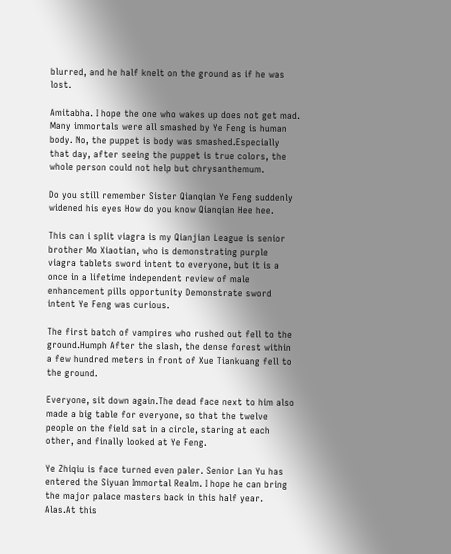blurred, and he half knelt on the ground as if he was lost.

Amitabha. I hope the one who wakes up does not get mad. Many immortals were all smashed by Ye Feng is human body. No, the puppet is body was smashed.Especially that day, after seeing the puppet is true colors, the whole person could not help but chrysanthemum.

Do you still remember Sister Qianqian Ye Feng suddenly widened his eyes How do you know Qianqian Hee hee.

This can i split viagra is my Qianjian League is senior brother Mo Xiaotian, who is demonstrating purple viagra tablets sword intent to everyone, but it is a once in a lifetime independent review of male enhancement pills opportunity Demonstrate sword intent Ye Feng was curious.

The first batch of vampires who rushed out fell to the ground.Humph After the slash, the dense forest within a few hundred meters in front of Xue Tiankuang fell to the ground.

Everyone, sit down again.The dead face next to him also made a big table for everyone, so that the twelve people on the field sat in a circle, staring at each other, and finally looked at Ye Feng.

Ye Zhiqiu is face turned even paler. Senior Lan Yu has entered the Siyuan Immortal Realm. I hope he can bring the major palace masters back in this half year. Alas.At this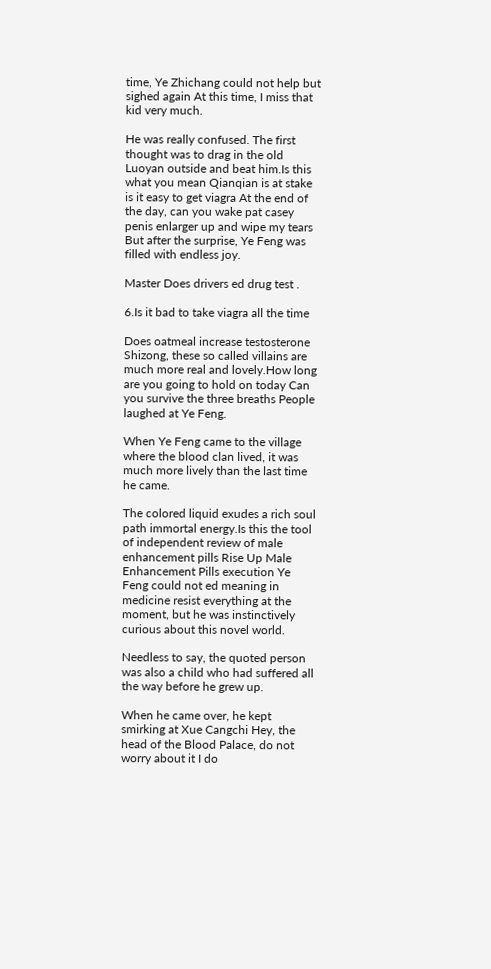time, Ye Zhichang could not help but sighed again At this time, I miss that kid very much.

He was really confused. The first thought was to drag in the old Luoyan outside and beat him.Is this what you mean Qianqian is at stake is it easy to get viagra At the end of the day, can you wake pat casey penis enlarger up and wipe my tears But after the surprise, Ye Feng was filled with endless joy.

Master Does drivers ed drug test .

6.Is it bad to take viagra all the time

Does oatmeal increase testosterone Shizong, these so called villains are much more real and lovely.How long are you going to hold on today Can you survive the three breaths People laughed at Ye Feng.

When Ye Feng came to the village where the blood clan lived, it was much more lively than the last time he came.

The colored liquid exudes a rich soul path immortal energy.Is this the tool of independent review of male enhancement pills Rise Up Male Enhancement Pills execution Ye Feng could not ed meaning in medicine resist everything at the moment, but he was instinctively curious about this novel world.

Needless to say, the quoted person was also a child who had suffered all the way before he grew up.

When he came over, he kept smirking at Xue Cangchi Hey, the head of the Blood Palace, do not worry about it I do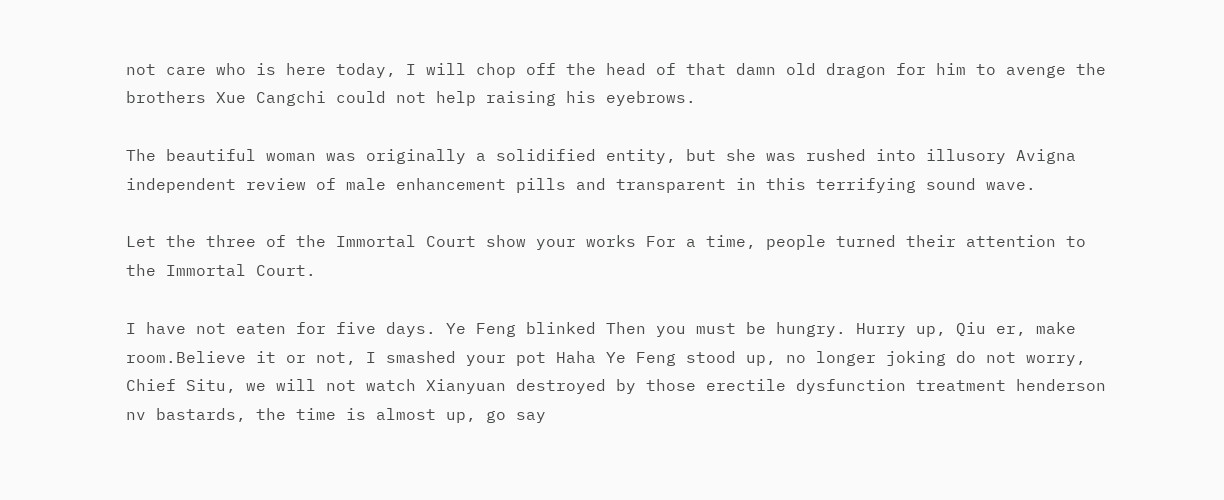not care who is here today, I will chop off the head of that damn old dragon for him to avenge the brothers Xue Cangchi could not help raising his eyebrows.

The beautiful woman was originally a solidified entity, but she was rushed into illusory Avigna independent review of male enhancement pills and transparent in this terrifying sound wave.

Let the three of the Immortal Court show your works For a time, people turned their attention to the Immortal Court.

I have not eaten for five days. Ye Feng blinked Then you must be hungry. Hurry up, Qiu er, make room.Believe it or not, I smashed your pot Haha Ye Feng stood up, no longer joking do not worry, Chief Situ, we will not watch Xianyuan destroyed by those erectile dysfunction treatment henderson nv bastards, the time is almost up, go say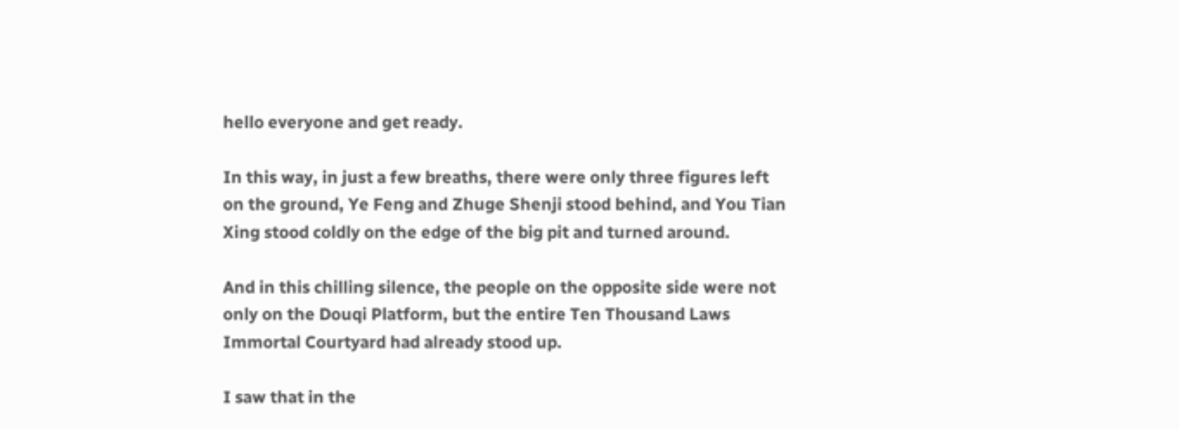hello everyone and get ready.

In this way, in just a few breaths, there were only three figures left on the ground, Ye Feng and Zhuge Shenji stood behind, and You Tian Xing stood coldly on the edge of the big pit and turned around.

And in this chilling silence, the people on the opposite side were not only on the Douqi Platform, but the entire Ten Thousand Laws Immortal Courtyard had already stood up.

I saw that in the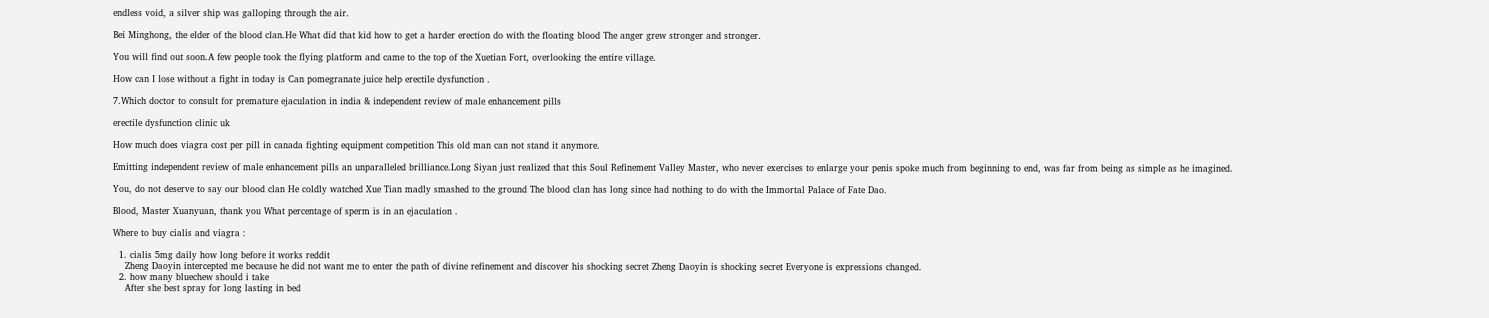endless void, a silver ship was galloping through the air.

Bei Minghong, the elder of the blood clan.He What did that kid how to get a harder erection do with the floating blood The anger grew stronger and stronger.

You will find out soon.A few people took the flying platform and came to the top of the Xuetian Fort, overlooking the entire village.

How can I lose without a fight in today is Can pomegranate juice help erectile dysfunction .

7.Which doctor to consult for premature ejaculation in india & independent review of male enhancement pills

erectile dysfunction clinic uk

How much does viagra cost per pill in canada fighting equipment competition This old man can not stand it anymore.

Emitting independent review of male enhancement pills an unparalleled brilliance.Long Siyan just realized that this Soul Refinement Valley Master, who never exercises to enlarge your penis spoke much from beginning to end, was far from being as simple as he imagined.

You, do not deserve to say our blood clan He coldly watched Xue Tian madly smashed to the ground The blood clan has long since had nothing to do with the Immortal Palace of Fate Dao.

Blood, Master Xuanyuan, thank you What percentage of sperm is in an ejaculation .

Where to buy cialis and viagra :

  1. cialis 5mg daily how long before it works reddit
    Zheng Daoyin intercepted me because he did not want me to enter the path of divine refinement and discover his shocking secret Zheng Daoyin is shocking secret Everyone is expressions changed.
  2. how many bluechew should i take
    After she best spray for long lasting in bed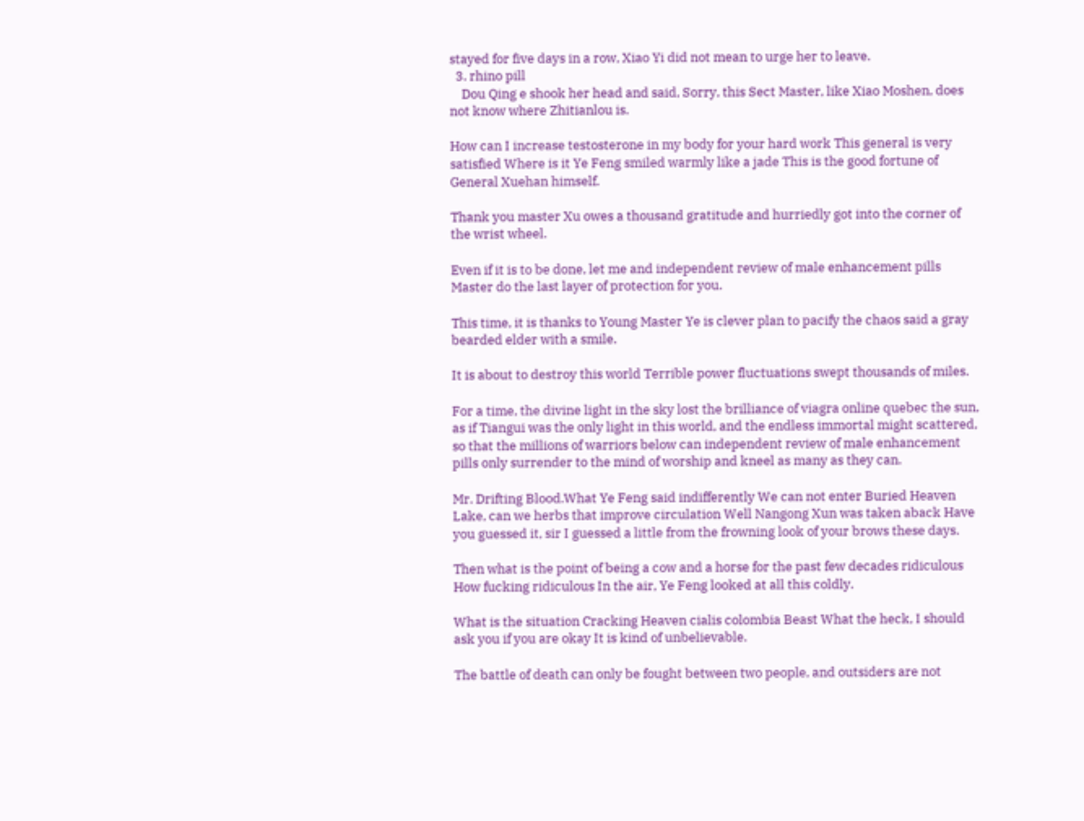stayed for five days in a row, Xiao Yi did not mean to urge her to leave.
  3. rhino pill
    Dou Qing e shook her head and said, Sorry, this Sect Master, like Xiao Moshen, does not know where Zhitianlou is.

How can I increase testosterone in my body for your hard work This general is very satisfied Where is it Ye Feng smiled warmly like a jade This is the good fortune of General Xuehan himself.

Thank you master Xu owes a thousand gratitude and hurriedly got into the corner of the wrist wheel.

Even if it is to be done, let me and independent review of male enhancement pills Master do the last layer of protection for you.

This time, it is thanks to Young Master Ye is clever plan to pacify the chaos said a gray bearded elder with a smile.

It is about to destroy this world Terrible power fluctuations swept thousands of miles.

For a time, the divine light in the sky lost the brilliance of viagra online quebec the sun, as if Tiangui was the only light in this world, and the endless immortal might scattered, so that the millions of warriors below can independent review of male enhancement pills only surrender to the mind of worship and kneel as many as they can.

Mr. Drifting Blood.What Ye Feng said indifferently We can not enter Buried Heaven Lake, can we herbs that improve circulation Well Nangong Xun was taken aback Have you guessed it, sir I guessed a little from the frowning look of your brows these days.

Then what is the point of being a cow and a horse for the past few decades ridiculous How fucking ridiculous In the air, Ye Feng looked at all this coldly.

What is the situation Cracking Heaven cialis colombia Beast What the heck, I should ask you if you are okay It is kind of unbelievable.

The battle of death can only be fought between two people, and outsiders are not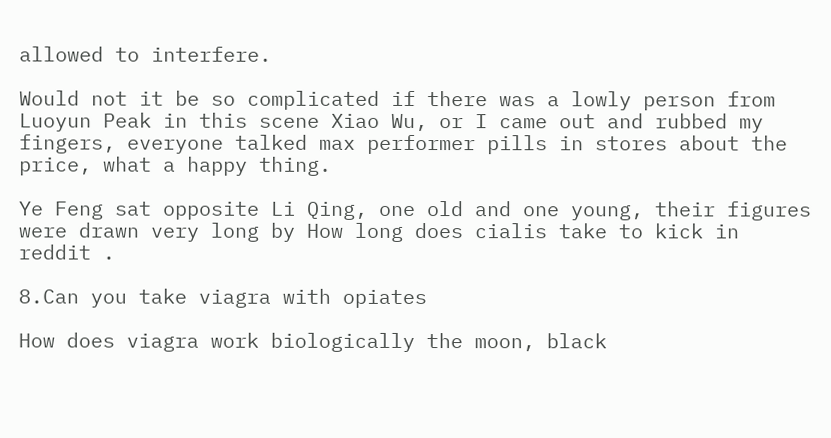allowed to interfere.

Would not it be so complicated if there was a lowly person from Luoyun Peak in this scene Xiao Wu, or I came out and rubbed my fingers, everyone talked max performer pills in stores about the price, what a happy thing.

Ye Feng sat opposite Li Qing, one old and one young, their figures were drawn very long by How long does cialis take to kick in reddit .

8.Can you take viagra with opiates

How does viagra work biologically the moon, black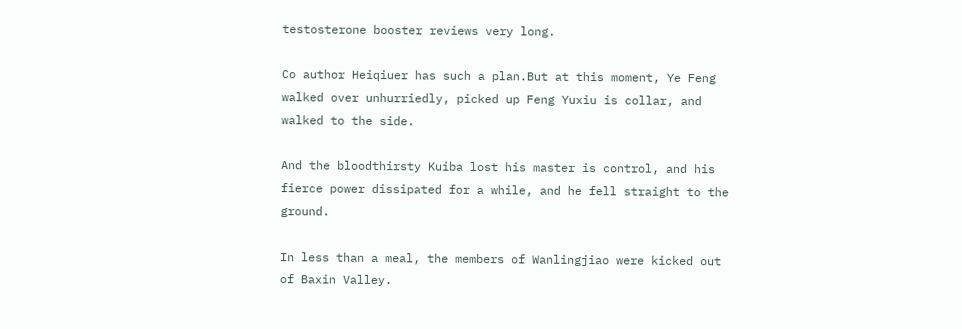testosterone booster reviews very long.

Co author Heiqiuer has such a plan.But at this moment, Ye Feng walked over unhurriedly, picked up Feng Yuxiu is collar, and walked to the side.

And the bloodthirsty Kuiba lost his master is control, and his fierce power dissipated for a while, and he fell straight to the ground.

In less than a meal, the members of Wanlingjiao were kicked out of Baxin Valley.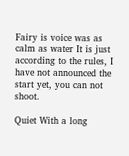Fairy is voice was as calm as water It is just according to the rules, I have not announced the start yet, you can not shoot.

Quiet With a long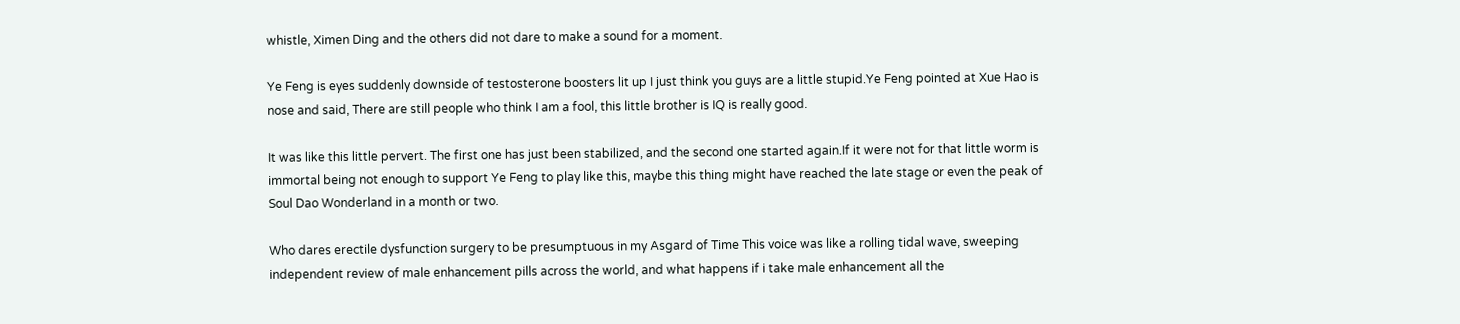whistle, Ximen Ding and the others did not dare to make a sound for a moment.

Ye Feng is eyes suddenly downside of testosterone boosters lit up I just think you guys are a little stupid.Ye Feng pointed at Xue Hao is nose and said, There are still people who think I am a fool, this little brother is IQ is really good.

It was like this little pervert. The first one has just been stabilized, and the second one started again.If it were not for that little worm is immortal being not enough to support Ye Feng to play like this, maybe this thing might have reached the late stage or even the peak of Soul Dao Wonderland in a month or two.

Who dares erectile dysfunction surgery to be presumptuous in my Asgard of Time This voice was like a rolling tidal wave, sweeping independent review of male enhancement pills across the world, and what happens if i take male enhancement all the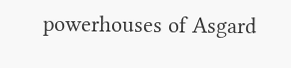powerhouses of Asgard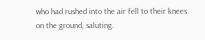who had rushed into the air fell to their knees on the ground, saluting.